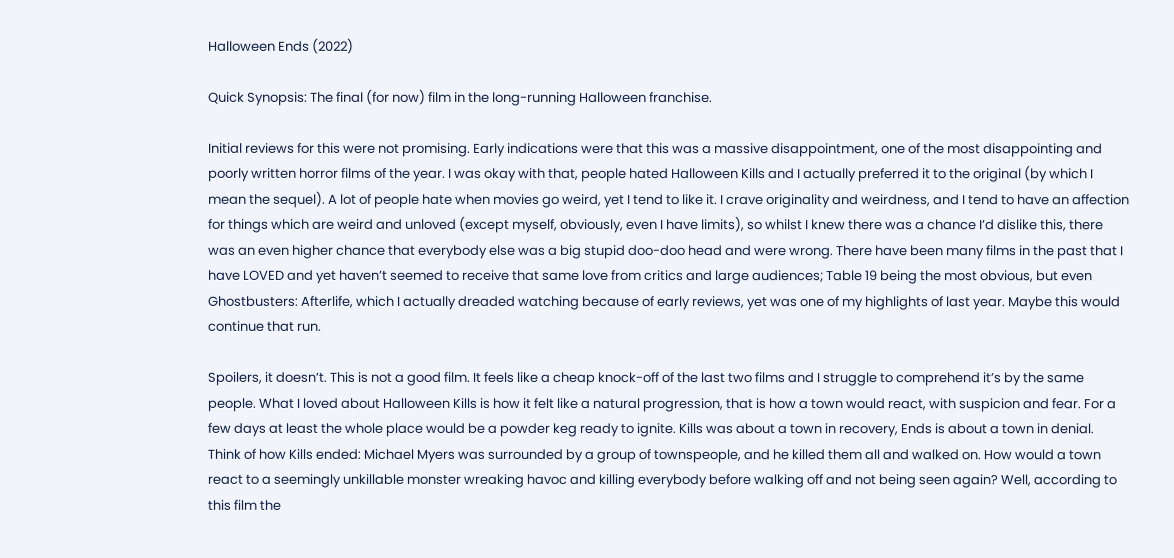Halloween Ends (2022)

Quick Synopsis: The final (for now) film in the long-running Halloween franchise.

Initial reviews for this were not promising. Early indications were that this was a massive disappointment, one of the most disappointing and poorly written horror films of the year. I was okay with that, people hated Halloween Kills and I actually preferred it to the original (by which I mean the sequel). A lot of people hate when movies go weird, yet I tend to like it. I crave originality and weirdness, and I tend to have an affection for things which are weird and unloved (except myself, obviously, even I have limits), so whilst I knew there was a chance I’d dislike this, there was an even higher chance that everybody else was a big stupid doo-doo head and were wrong. There have been many films in the past that I have LOVED and yet haven’t seemed to receive that same love from critics and large audiences; Table 19 being the most obvious, but even Ghostbusters: Afterlife, which I actually dreaded watching because of early reviews, yet was one of my highlights of last year. Maybe this would continue that run.

Spoilers, it doesn’t. This is not a good film. It feels like a cheap knock-off of the last two films and I struggle to comprehend it’s by the same people. What I loved about Halloween Kills is how it felt like a natural progression, that is how a town would react, with suspicion and fear. For a few days at least the whole place would be a powder keg ready to ignite. Kills was about a town in recovery, Ends is about a town in denial. Think of how Kills ended: Michael Myers was surrounded by a group of townspeople, and he killed them all and walked on. How would a town react to a seemingly unkillable monster wreaking havoc and killing everybody before walking off and not being seen again? Well, according to this film the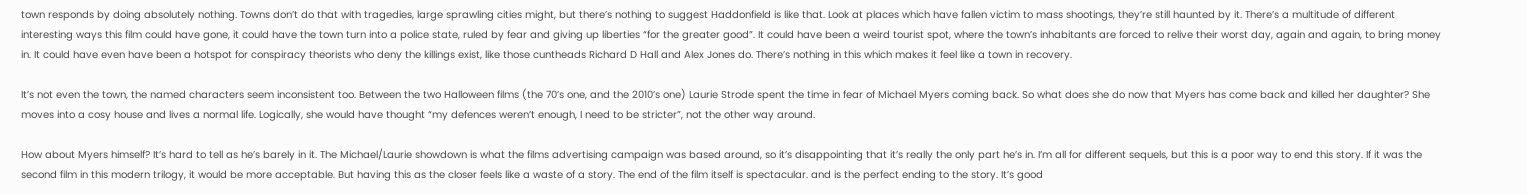town responds by doing absolutely nothing. Towns don’t do that with tragedies, large sprawling cities might, but there’s nothing to suggest Haddonfield is like that. Look at places which have fallen victim to mass shootings, they’re still haunted by it. There’s a multitude of different interesting ways this film could have gone, it could have the town turn into a police state, ruled by fear and giving up liberties “for the greater good”. It could have been a weird tourist spot, where the town’s inhabitants are forced to relive their worst day, again and again, to bring money in. It could have even have been a hotspot for conspiracy theorists who deny the killings exist, like those cuntheads Richard D Hall and Alex Jones do. There’s nothing in this which makes it feel like a town in recovery.

It’s not even the town, the named characters seem inconsistent too. Between the two Halloween films (the 70’s one, and the 2010’s one) Laurie Strode spent the time in fear of Michael Myers coming back. So what does she do now that Myers has come back and killed her daughter? She moves into a cosy house and lives a normal life. Logically, she would have thought “my defences weren’t enough, I need to be stricter”, not the other way around.

How about Myers himself? It’s hard to tell as he’s barely in it. The Michael/Laurie showdown is what the films advertising campaign was based around, so it’s disappointing that it’s really the only part he’s in. I’m all for different sequels, but this is a poor way to end this story. If it was the second film in this modern trilogy, it would be more acceptable. But having this as the closer feels like a waste of a story. The end of the film itself is spectacular. and is the perfect ending to the story. It’s good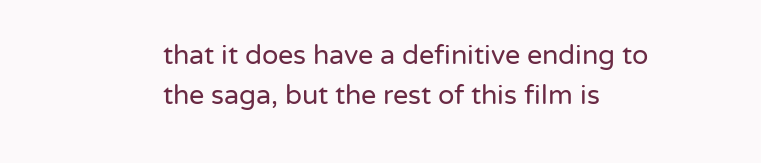that it does have a definitive ending to the saga, but the rest of this film is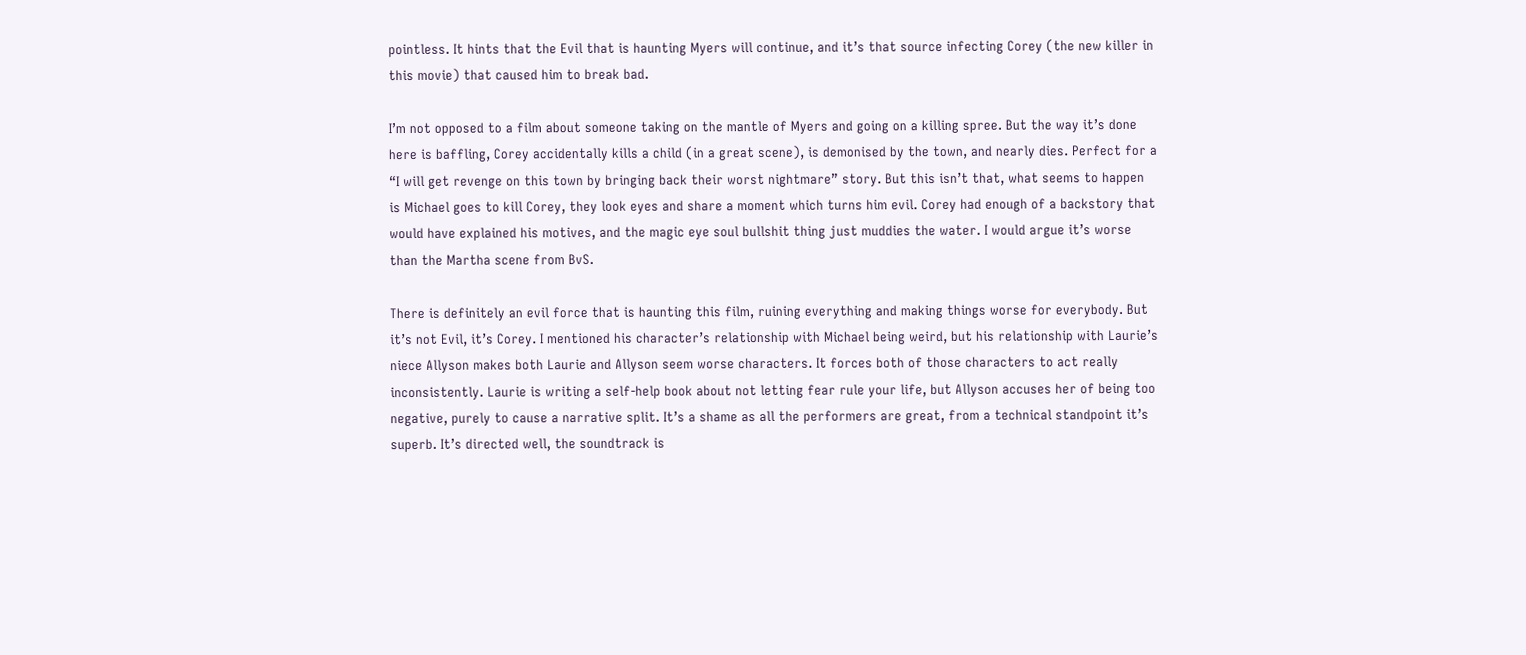pointless. It hints that the Evil that is haunting Myers will continue, and it’s that source infecting Corey (the new killer in this movie) that caused him to break bad.

I’m not opposed to a film about someone taking on the mantle of Myers and going on a killing spree. But the way it’s done here is baffling, Corey accidentally kills a child (in a great scene), is demonised by the town, and nearly dies. Perfect for a “I will get revenge on this town by bringing back their worst nightmare” story. But this isn’t that, what seems to happen is Michael goes to kill Corey, they look eyes and share a moment which turns him evil. Corey had enough of a backstory that would have explained his motives, and the magic eye soul bullshit thing just muddies the water. I would argue it’s worse than the Martha scene from BvS.

There is definitely an evil force that is haunting this film, ruining everything and making things worse for everybody. But it’s not Evil, it’s Corey. I mentioned his character’s relationship with Michael being weird, but his relationship with Laurie’s niece Allyson makes both Laurie and Allyson seem worse characters. It forces both of those characters to act really inconsistently. Laurie is writing a self-help book about not letting fear rule your life, but Allyson accuses her of being too negative, purely to cause a narrative split. It’s a shame as all the performers are great, from a technical standpoint it’s superb. It’s directed well, the soundtrack is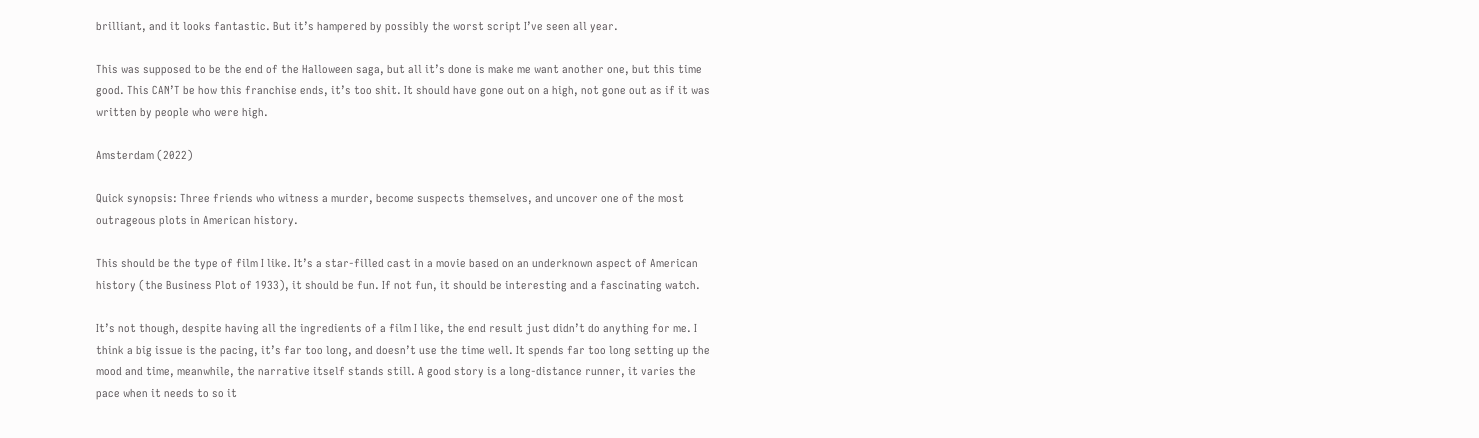brilliant, and it looks fantastic. But it’s hampered by possibly the worst script I’ve seen all year.

This was supposed to be the end of the Halloween saga, but all it’s done is make me want another one, but this time good. This CAN’T be how this franchise ends, it’s too shit. It should have gone out on a high, not gone out as if it was written by people who were high.

Amsterdam (2022)

Quick synopsis: Three friends who witness a murder, become suspects themselves, and uncover one of the most outrageous plots in American history.

This should be the type of film I like. It’s a star-filled cast in a movie based on an underknown aspect of American history (the Business Plot of 1933), it should be fun. If not fun, it should be interesting and a fascinating watch.

It’s not though, despite having all the ingredients of a film I like, the end result just didn’t do anything for me. I think a big issue is the pacing, it’s far too long, and doesn’t use the time well. It spends far too long setting up the mood and time, meanwhile, the narrative itself stands still. A good story is a long-distance runner, it varies the pace when it needs to so it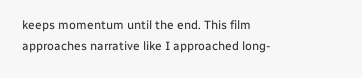keeps momentum until the end. This film approaches narrative like I approached long-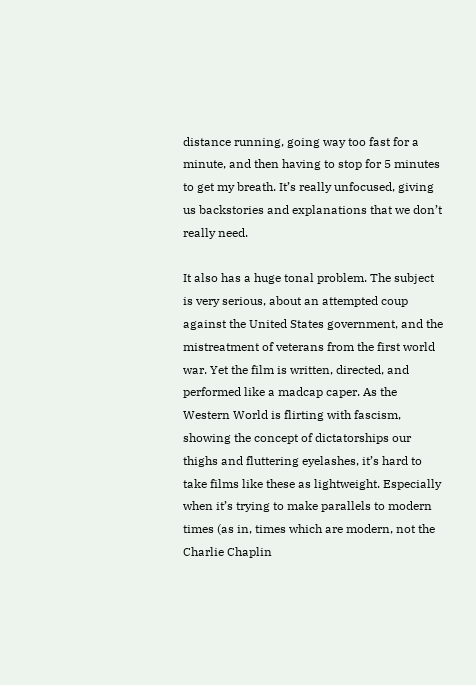distance running, going way too fast for a minute, and then having to stop for 5 minutes to get my breath. It’s really unfocused, giving us backstories and explanations that we don’t really need.

It also has a huge tonal problem. The subject is very serious, about an attempted coup against the United States government, and the mistreatment of veterans from the first world war. Yet the film is written, directed, and performed like a madcap caper. As the Western World is flirting with fascism, showing the concept of dictatorships our thighs and fluttering eyelashes, it’s hard to take films like these as lightweight. Especially when it’s trying to make parallels to modern times (as in, times which are modern, not the Charlie Chaplin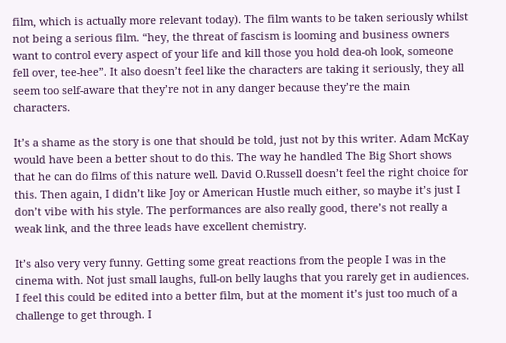film, which is actually more relevant today). The film wants to be taken seriously whilst not being a serious film. “hey, the threat of fascism is looming and business owners want to control every aspect of your life and kill those you hold dea-oh look, someone fell over, tee-hee”. It also doesn’t feel like the characters are taking it seriously, they all seem too self-aware that they’re not in any danger because they’re the main characters.

It’s a shame as the story is one that should be told, just not by this writer. Adam McKay would have been a better shout to do this. The way he handled The Big Short shows that he can do films of this nature well. David O.Russell doesn’t feel the right choice for this. Then again, I didn’t like Joy or American Hustle much either, so maybe it’s just I don’t vibe with his style. The performances are also really good, there’s not really a weak link, and the three leads have excellent chemistry.

It’s also very very funny. Getting some great reactions from the people I was in the cinema with. Not just small laughs, full-on belly laughs that you rarely get in audiences. I feel this could be edited into a better film, but at the moment it’s just too much of a challenge to get through. I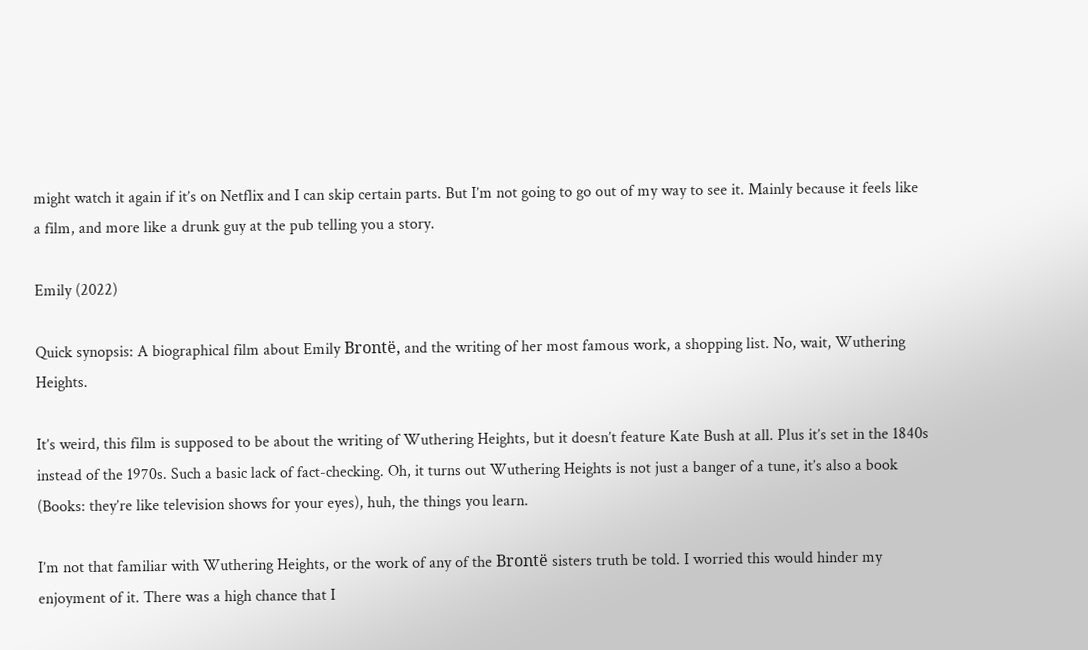might watch it again if it’s on Netflix and I can skip certain parts. But I’m not going to go out of my way to see it. Mainly because it feels like a film, and more like a drunk guy at the pub telling you a story.

Emily (2022)

Quick synopsis: A biographical film about Emily Brontë, and the writing of her most famous work, a shopping list. No, wait, Wuthering Heights.

It’s weird, this film is supposed to be about the writing of Wuthering Heights, but it doesn’t feature Kate Bush at all. Plus it’s set in the 1840s instead of the 1970s. Such a basic lack of fact-checking. Oh, it turns out Wuthering Heights is not just a banger of a tune, it’s also a book (Books: they’re like television shows for your eyes), huh, the things you learn.

I’m not that familiar with Wuthering Heights, or the work of any of the Brontë sisters truth be told. I worried this would hinder my enjoyment of it. There was a high chance that I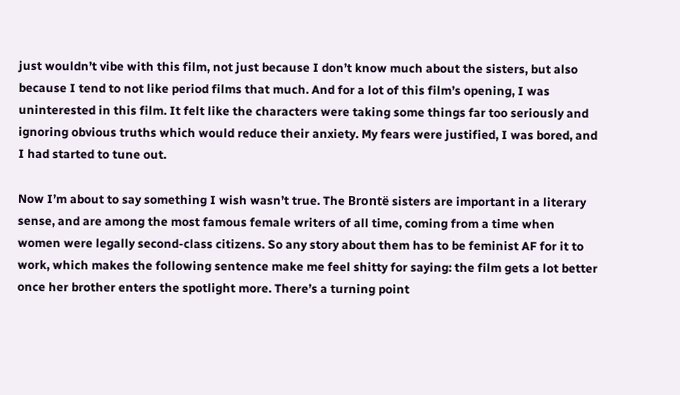just wouldn’t vibe with this film, not just because I don’t know much about the sisters, but also because I tend to not like period films that much. And for a lot of this film’s opening, I was uninterested in this film. It felt like the characters were taking some things far too seriously and ignoring obvious truths which would reduce their anxiety. My fears were justified, I was bored, and I had started to tune out.

Now I’m about to say something I wish wasn’t true. The Brontë sisters are important in a literary sense, and are among the most famous female writers of all time, coming from a time when women were legally second-class citizens. So any story about them has to be feminist AF for it to work, which makes the following sentence make me feel shitty for saying: the film gets a lot better once her brother enters the spotlight more. There’s a turning point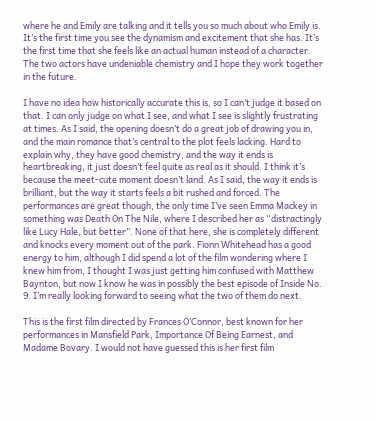where he and Emily are talking and it tells you so much about who Emily is. It’s the first time you see the dynamism and excitement that she has. It’s the first time that she feels like an actual human instead of a character. The two actors have undeniable chemistry and I hope they work together in the future.

I have no idea how historically accurate this is, so I can’t judge it based on that. I can only judge on what I see, and what I see is slightly frustrating at times. As I said, the opening doesn’t do a great job of drawing you in, and the main romance that’s central to the plot feels lacking. Hard to explain why, they have good chemistry, and the way it ends is heartbreaking, it just doesn’t feel quite as real as it should. I think it’s because the meet-cute moment doesn’t land. As I said, the way it ends is brilliant, but the way it starts feels a bit rushed and forced. The performances are great though, the only time I’ve seen Emma Mackey in something was Death On The Nile, where I described her as “distractingly like Lucy Hale, but better”. None of that here, she is completely different and knocks every moment out of the park. Fionn Whitehead has a good energy to him, although I did spend a lot of the film wondering where I knew him from, I thought I was just getting him confused with Matthew Baynton, but now I know he was in possibly the best episode of Inside No. 9. I’m really looking forward to seeing what the two of them do next.

This is the first film directed by Frances O’Connor, best known for her performances in Mansfield Park, Importance Of Being Earnest, and Madame Bovary. I would not have guessed this is her first film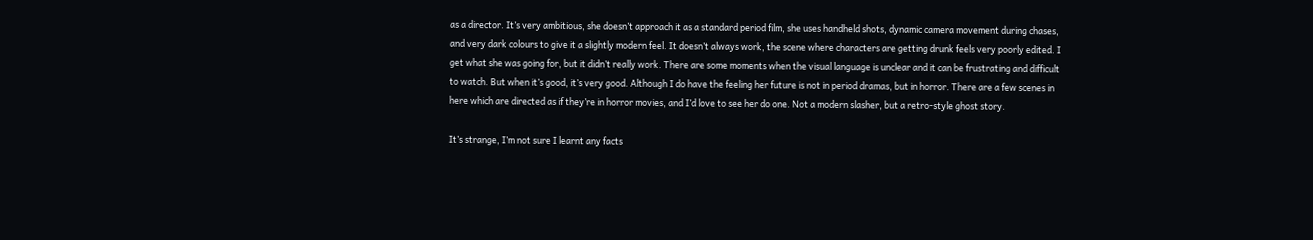as a director. It’s very ambitious, she doesn’t approach it as a standard period film, she uses handheld shots, dynamic camera movement during chases, and very dark colours to give it a slightly modern feel. It doesn’t always work, the scene where characters are getting drunk feels very poorly edited. I get what she was going for, but it didn’t really work. There are some moments when the visual language is unclear and it can be frustrating and difficult to watch. But when it’s good, it’s very good. Although I do have the feeling her future is not in period dramas, but in horror. There are a few scenes in here which are directed as if they’re in horror movies, and I’d love to see her do one. Not a modern slasher, but a retro-style ghost story.

It’s strange, I’m not sure I learnt any facts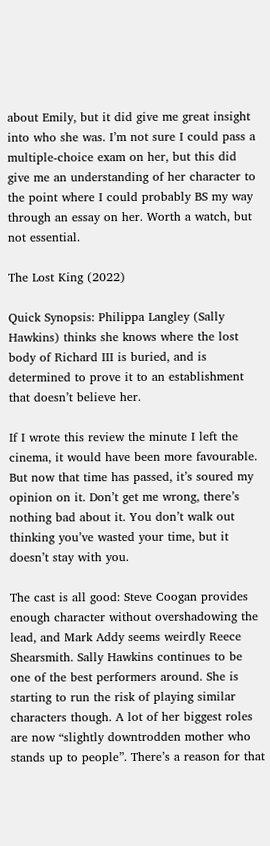about Emily, but it did give me great insight into who she was. I’m not sure I could pass a multiple-choice exam on her, but this did give me an understanding of her character to the point where I could probably BS my way through an essay on her. Worth a watch, but not essential.

The Lost King (2022)

Quick Synopsis: Philippa Langley (Sally Hawkins) thinks she knows where the lost body of Richard III is buried, and is determined to prove it to an establishment that doesn’t believe her.

If I wrote this review the minute I left the cinema, it would have been more favourable. But now that time has passed, it’s soured my opinion on it. Don’t get me wrong, there’s nothing bad about it. You don’t walk out thinking you’ve wasted your time, but it doesn’t stay with you.

The cast is all good: Steve Coogan provides enough character without overshadowing the lead, and Mark Addy seems weirdly Reece Shearsmith. Sally Hawkins continues to be one of the best performers around. She is starting to run the risk of playing similar characters though. A lot of her biggest roles are now “slightly downtrodden mother who stands up to people”. There’s a reason for that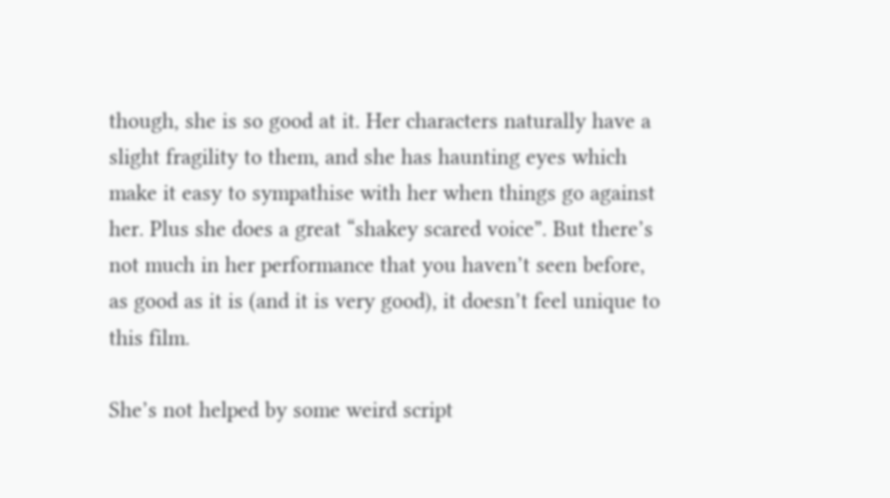though, she is so good at it. Her characters naturally have a slight fragility to them, and she has haunting eyes which make it easy to sympathise with her when things go against her. Plus she does a great “shakey scared voice”. But there’s not much in her performance that you haven’t seen before, as good as it is (and it is very good), it doesn’t feel unique to this film.

She’s not helped by some weird script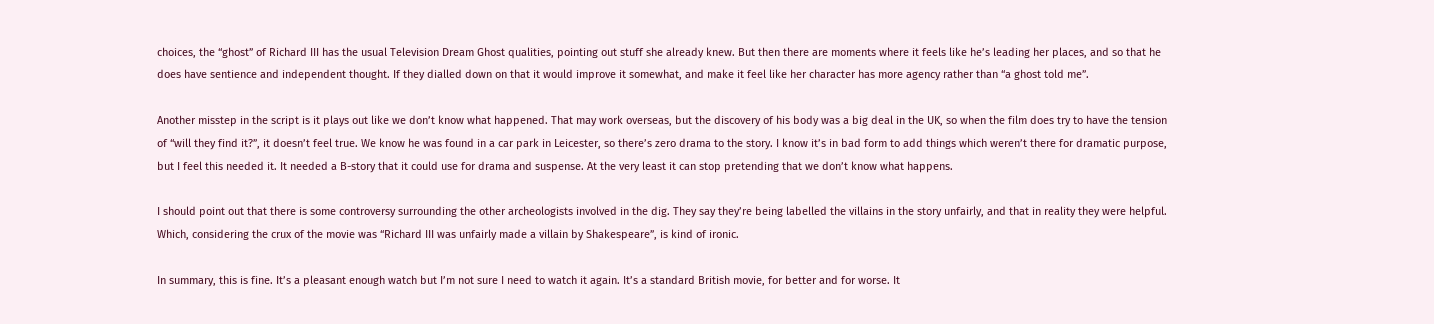choices, the “ghost” of Richard III has the usual Television Dream Ghost qualities, pointing out stuff she already knew. But then there are moments where it feels like he’s leading her places, and so that he does have sentience and independent thought. If they dialled down on that it would improve it somewhat, and make it feel like her character has more agency rather than “a ghost told me”.

Another misstep in the script is it plays out like we don’t know what happened. That may work overseas, but the discovery of his body was a big deal in the UK, so when the film does try to have the tension of “will they find it?”, it doesn’t feel true. We know he was found in a car park in Leicester, so there’s zero drama to the story. I know it’s in bad form to add things which weren’t there for dramatic purpose, but I feel this needed it. It needed a B-story that it could use for drama and suspense. At the very least it can stop pretending that we don’t know what happens.

I should point out that there is some controversy surrounding the other archeologists involved in the dig. They say they’re being labelled the villains in the story unfairly, and that in reality they were helpful. Which, considering the crux of the movie was “Richard III was unfairly made a villain by Shakespeare”, is kind of ironic.

In summary, this is fine. It’s a pleasant enough watch but I’m not sure I need to watch it again. It’s a standard British movie, for better and for worse. It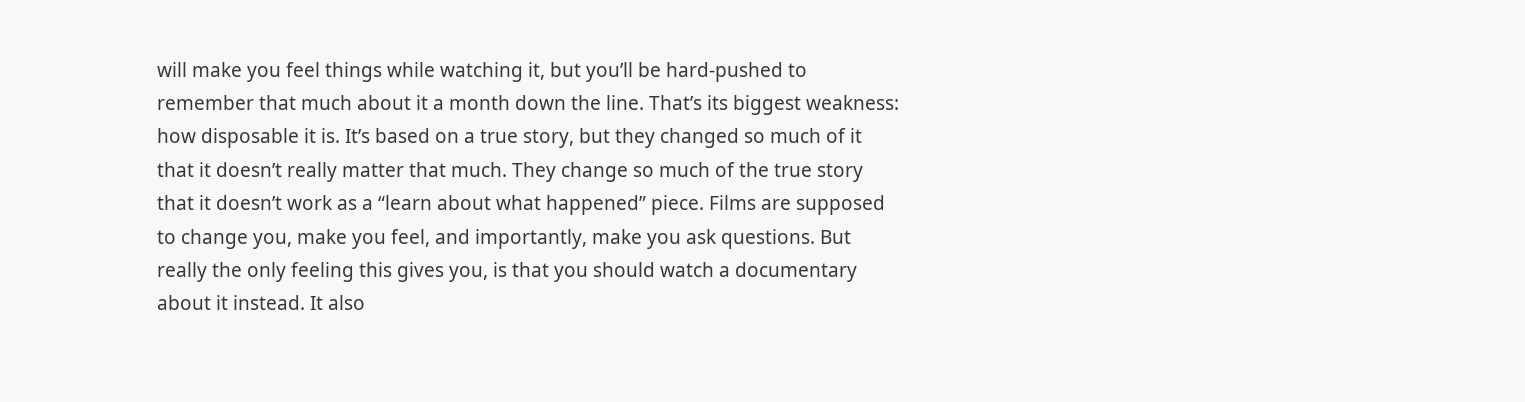will make you feel things while watching it, but you’ll be hard-pushed to remember that much about it a month down the line. That’s its biggest weakness: how disposable it is. It’s based on a true story, but they changed so much of it that it doesn’t really matter that much. They change so much of the true story that it doesn’t work as a “learn about what happened” piece. Films are supposed to change you, make you feel, and importantly, make you ask questions. But really the only feeling this gives you, is that you should watch a documentary about it instead. It also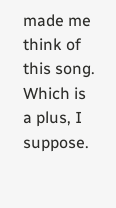made me think of this song. Which is a plus, I suppose.